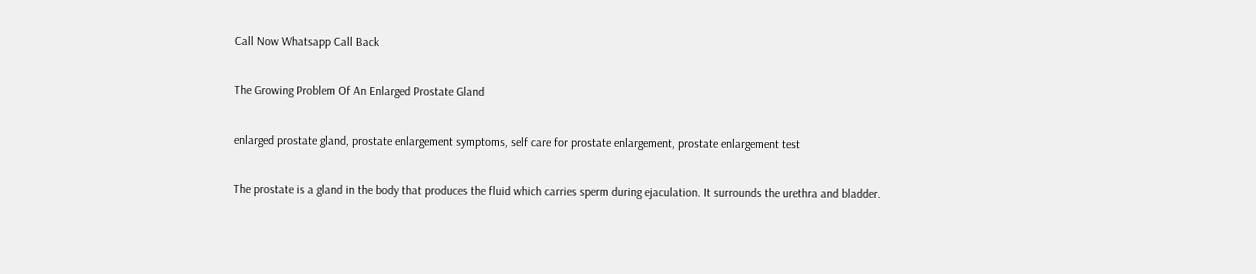Call Now Whatsapp Call Back

The Growing Problem Of An Enlarged Prostate Gland

enlarged prostate gland, prostate enlargement symptoms, self care for prostate enlargement, prostate enlargement test

The prostate is a gland in the body that produces the fluid which carries sperm during ejaculation. It surrounds the urethra and bladder.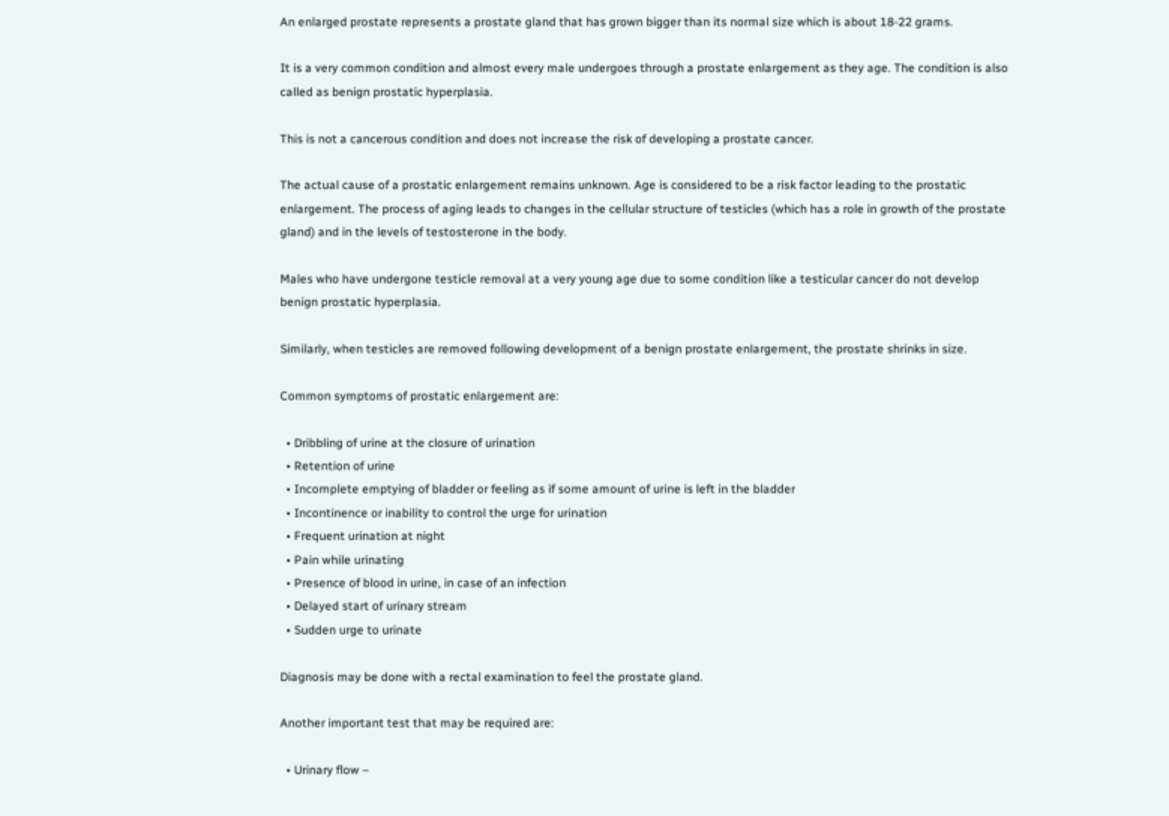An enlarged prostate represents a prostate gland that has grown bigger than its normal size which is about 18-22 grams.

It is a very common condition and almost every male undergoes through a prostate enlargement as they age. The condition is also called as benign prostatic hyperplasia.

This is not a cancerous condition and does not increase the risk of developing a prostate cancer.

The actual cause of a prostatic enlargement remains unknown. Age is considered to be a risk factor leading to the prostatic enlargement. The process of aging leads to changes in the cellular structure of testicles (which has a role in growth of the prostate gland) and in the levels of testosterone in the body.

Males who have undergone testicle removal at a very young age due to some condition like a testicular cancer do not develop benign prostatic hyperplasia.

Similarly, when testicles are removed following development of a benign prostate enlargement, the prostate shrinks in size.

Common symptoms of prostatic enlargement are:

  • Dribbling of urine at the closure of urination
  • Retention of urine
  • Incomplete emptying of bladder or feeling as if some amount of urine is left in the bladder
  • Incontinence or inability to control the urge for urination
  • Frequent urination at night
  • Pain while urinating
  • Presence of blood in urine, in case of an infection
  • Delayed start of urinary stream
  • Sudden urge to urinate

Diagnosis may be done with a rectal examination to feel the prostate gland.

Another important test that may be required are:

  • Urinary flow –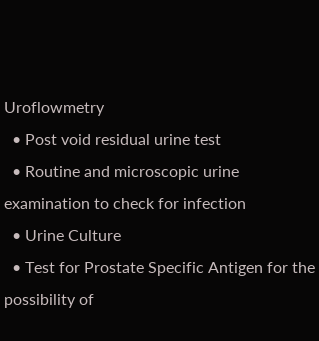Uroflowmetry
  • Post void residual urine test
  • Routine and microscopic urine examination to check for infection
  • Urine Culture
  • Test for Prostate Specific Antigen for the possibility of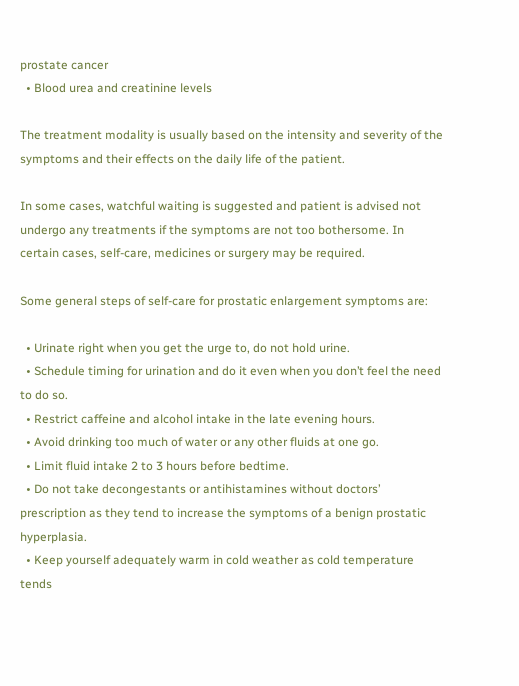prostate cancer
  • Blood urea and creatinine levels

The treatment modality is usually based on the intensity and severity of the symptoms and their effects on the daily life of the patient.

In some cases, watchful waiting is suggested and patient is advised not undergo any treatments if the symptoms are not too bothersome. In certain cases, self-care, medicines or surgery may be required.

Some general steps of self-care for prostatic enlargement symptoms are:

  • Urinate right when you get the urge to, do not hold urine.
  • Schedule timing for urination and do it even when you don’t feel the need to do so.
  • Restrict caffeine and alcohol intake in the late evening hours.
  • Avoid drinking too much of water or any other fluids at one go.
  • Limit fluid intake 2 to 3 hours before bedtime.
  • Do not take decongestants or antihistamines without doctors’ prescription as they tend to increase the symptoms of a benign prostatic hyperplasia.
  • Keep yourself adequately warm in cold weather as cold temperature tends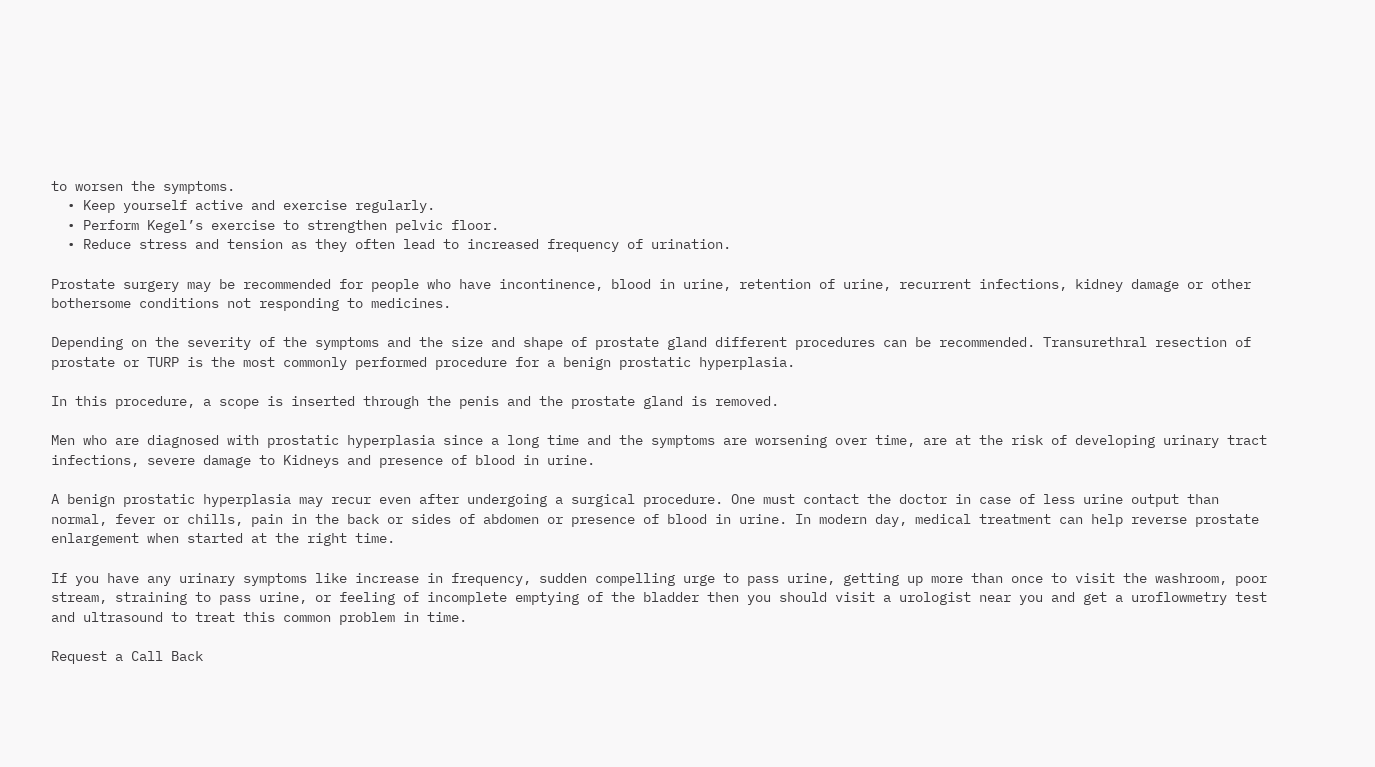to worsen the symptoms.
  • Keep yourself active and exercise regularly.
  • Perform Kegel’s exercise to strengthen pelvic floor.
  • Reduce stress and tension as they often lead to increased frequency of urination.

Prostate surgery may be recommended for people who have incontinence, blood in urine, retention of urine, recurrent infections, kidney damage or other bothersome conditions not responding to medicines.

Depending on the severity of the symptoms and the size and shape of prostate gland different procedures can be recommended. Transurethral resection of prostate or TURP is the most commonly performed procedure for a benign prostatic hyperplasia.

In this procedure, a scope is inserted through the penis and the prostate gland is removed.

Men who are diagnosed with prostatic hyperplasia since a long time and the symptoms are worsening over time, are at the risk of developing urinary tract infections, severe damage to Kidneys and presence of blood in urine.

A benign prostatic hyperplasia may recur even after undergoing a surgical procedure. One must contact the doctor in case of less urine output than normal, fever or chills, pain in the back or sides of abdomen or presence of blood in urine. In modern day, medical treatment can help reverse prostate enlargement when started at the right time.

If you have any urinary symptoms like increase in frequency, sudden compelling urge to pass urine, getting up more than once to visit the washroom, poor stream, straining to pass urine, or feeling of incomplete emptying of the bladder then you should visit a urologist near you and get a uroflowmetry test and ultrasound to treat this common problem in time.

Request a Call Back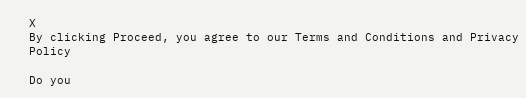X
By clicking Proceed, you agree to our Terms and Conditions and Privacy Policy

Do you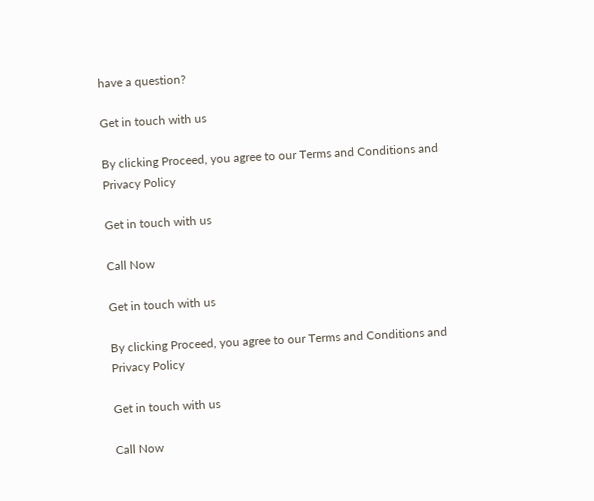have a question?

Get in touch with us

By clicking Proceed, you agree to our Terms and Conditions and Privacy Policy

Get in touch with us

Call Now

Get in touch with us

By clicking Proceed, you agree to our Terms and Conditions and Privacy Policy

Get in touch with us

Call Now